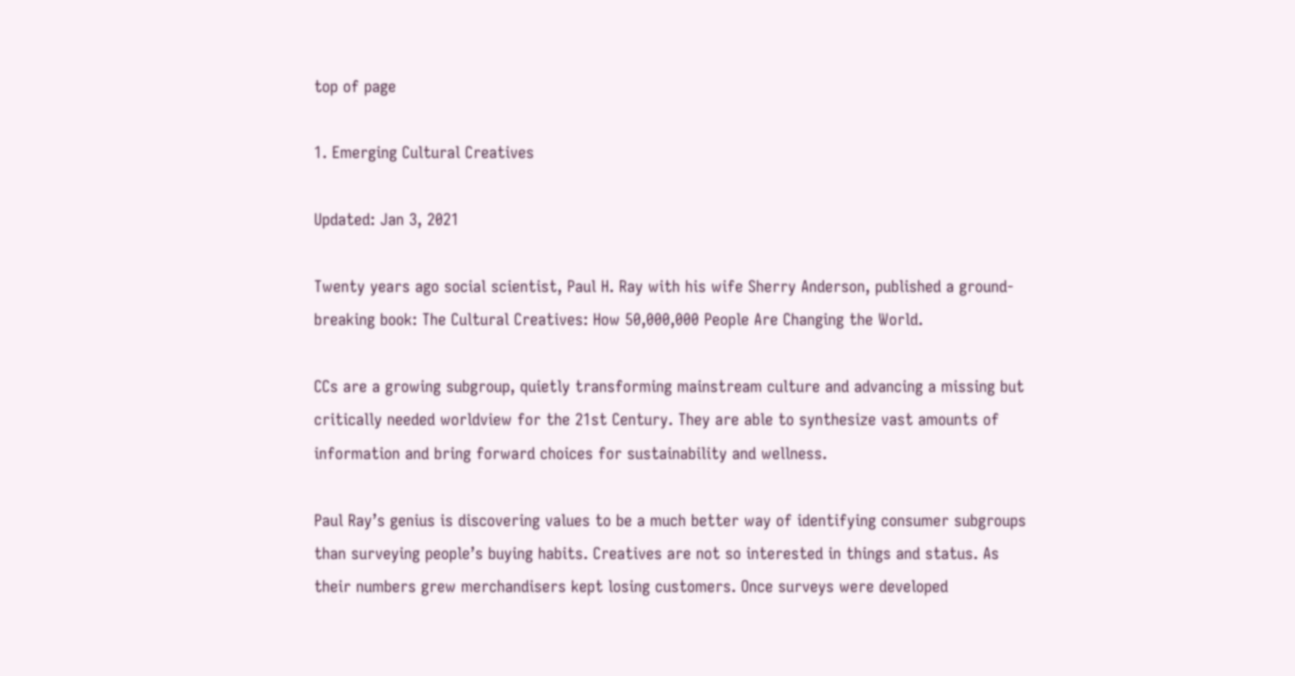top of page

1. Emerging Cultural Creatives

Updated: Jan 3, 2021

Twenty years ago social scientist, Paul H. Ray with his wife Sherry Anderson, published a ground-breaking book: The Cultural Creatives: How 50,000,000 People Are Changing the World.

CCs are a growing subgroup, quietly transforming mainstream culture and advancing a missing but critically needed worldview for the 21st Century. They are able to synthesize vast amounts of information and bring forward choices for sustainability and wellness.

Paul Ray’s genius is discovering values to be a much better way of identifying consumer subgroups than surveying people’s buying habits. Creatives are not so interested in things and status. As their numbers grew merchandisers kept losing customers. Once surveys were developed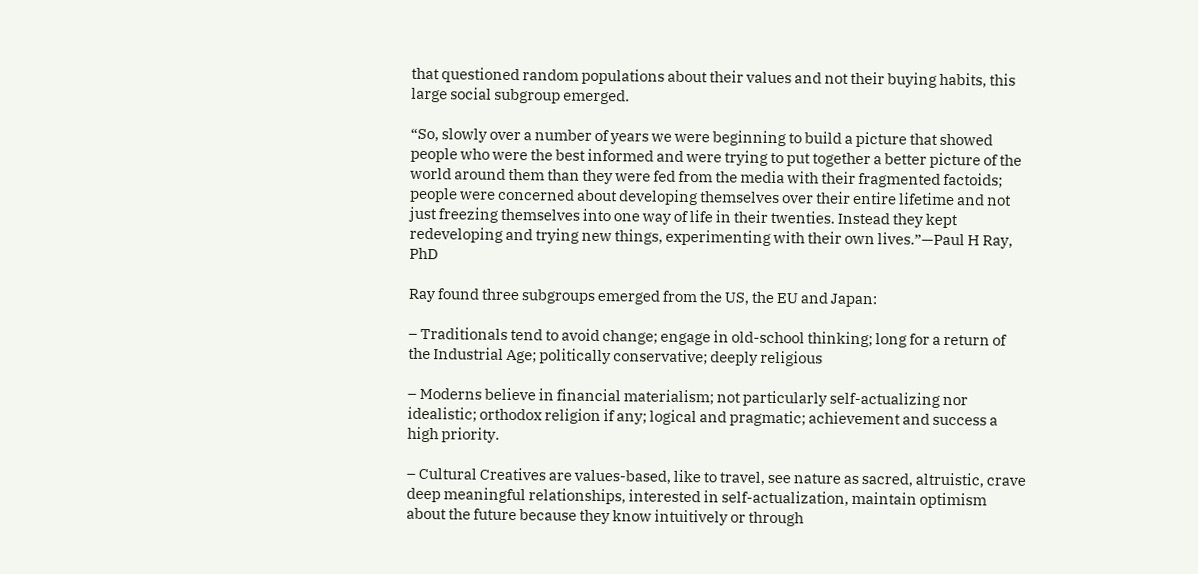that questioned random populations about their values and not their buying habits, this large social subgroup emerged.

“So, slowly over a number of years we were beginning to build a picture that showed people who were the best informed and were trying to put together a better picture of the world around them than they were fed from the media with their fragmented factoids; people were concerned about developing themselves over their entire lifetime and not just freezing themselves into one way of life in their twenties. Instead they kept redeveloping and trying new things, experimenting with their own lives.”—Paul H Ray, PhD

Ray found three subgroups emerged from the US, the EU and Japan:

– Traditionals tend to avoid change; engage in old-school thinking; long for a return of the Industrial Age; politically conservative; deeply religious

– Moderns believe in financial materialism; not particularly self-actualizing nor idealistic; orthodox religion if any; logical and pragmatic; achievement and success a high priority.

– Cultural Creatives are values-based, like to travel, see nature as sacred, altruistic, crave deep meaningful relationships, interested in self-actualization, maintain optimism about the future because they know intuitively or through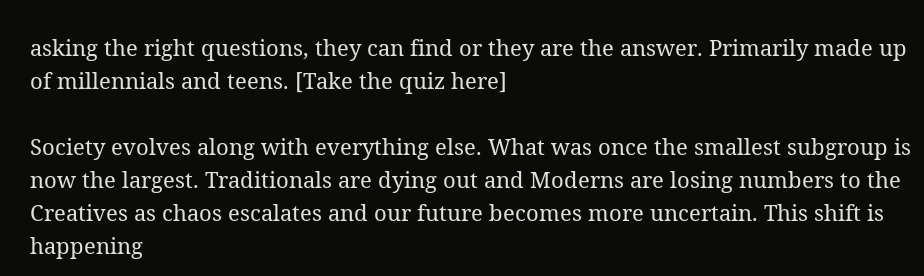asking the right questions, they can find or they are the answer. Primarily made up of millennials and teens. [Take the quiz here]

Society evolves along with everything else. What was once the smallest subgroup is now the largest. Traditionals are dying out and Moderns are losing numbers to the Creatives as chaos escalates and our future becomes more uncertain. This shift is happening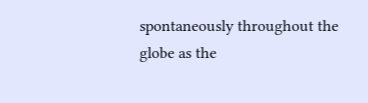spontaneously throughout the globe as the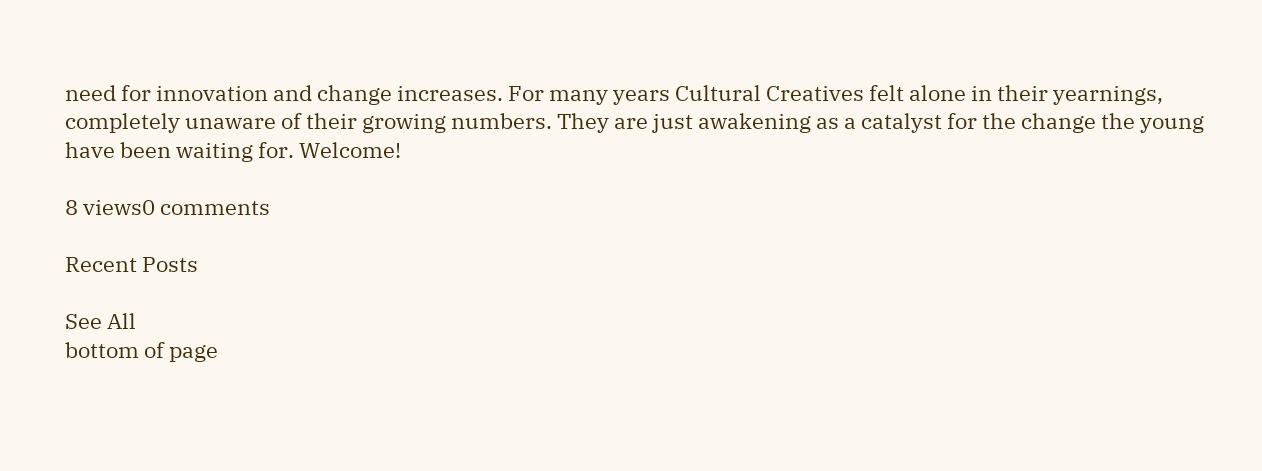need for innovation and change increases. For many years Cultural Creatives felt alone in their yearnings, completely unaware of their growing numbers. They are just awakening as a catalyst for the change the young have been waiting for. Welcome!

8 views0 comments

Recent Posts

See All
bottom of page